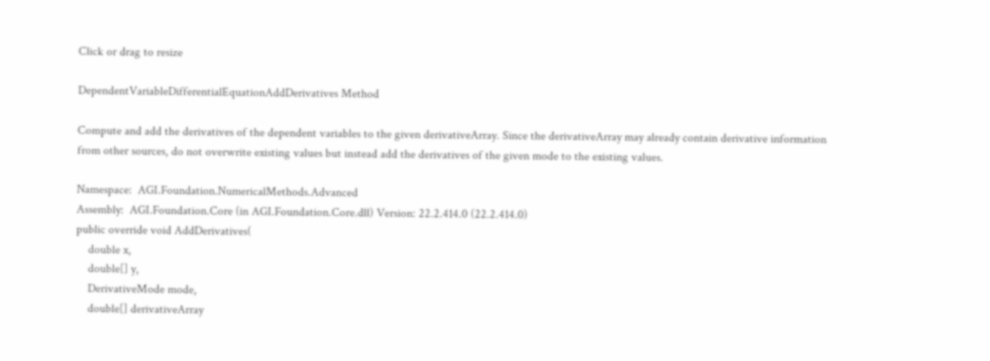Click or drag to resize

DependentVariableDifferentialEquationAddDerivatives Method

Compute and add the derivatives of the dependent variables to the given derivativeArray. Since the derivativeArray may already contain derivative information from other sources, do not overwrite existing values but instead add the derivatives of the given mode to the existing values.

Namespace:  AGI.Foundation.NumericalMethods.Advanced
Assembly:  AGI.Foundation.Core (in AGI.Foundation.Core.dll) Version: 22.2.414.0 (22.2.414.0)
public override void AddDerivatives(
    double x,
    double[] y,
    DerivativeMode mode,
    double[] derivativeArray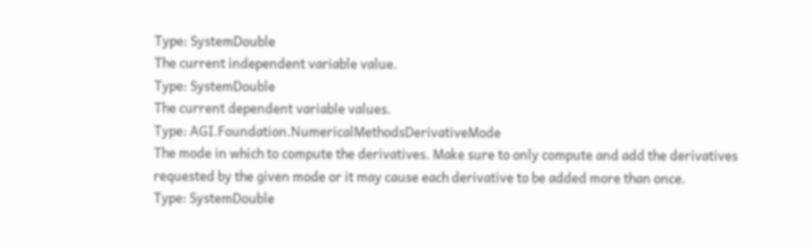Type: SystemDouble
The current independent variable value.
Type: SystemDouble
The current dependent variable values.
Type: AGI.Foundation.NumericalMethodsDerivativeMode
The mode in which to compute the derivatives. Make sure to only compute and add the derivatives requested by the given mode or it may cause each derivative to be added more than once.
Type: SystemDouble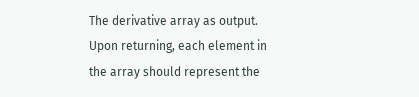The derivative array as output. Upon returning, each element in the array should represent the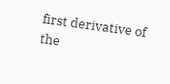first derivative of the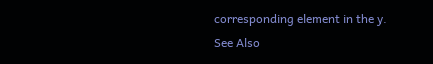corresponding element in the y.
See Also